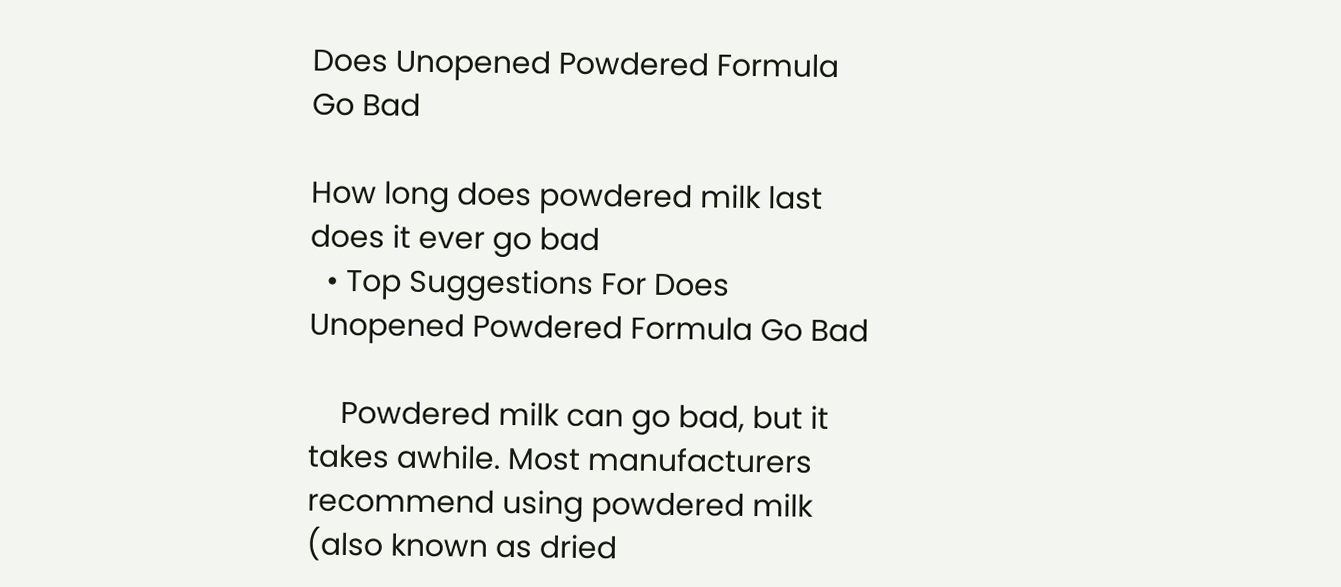Does Unopened Powdered Formula Go Bad

How long does powdered milk last does it ever go bad
  • Top Suggestions For Does Unopened Powdered Formula Go Bad

    Powdered milk can go bad, but it takes awhile. Most manufacturers recommend using powdered milk (also known as dried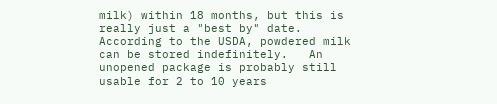milk) within 18 months, but this is really just a "best by" date. According to the USDA, powdered milk can be stored indefinitely.   An unopened package is probably still usable for 2 to 10 years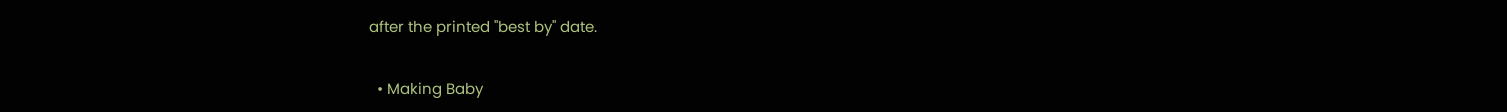after the printed "best by" date.

  • Making Baby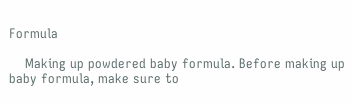Formula

    Making up powdered baby formula. Before making up baby formula, make sure to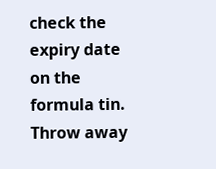check the expiry date on the formula tin. Throw away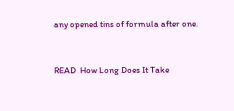any opened tins of formula after one.


READ  How Long Does It Take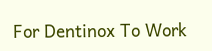For Dentinox To Work